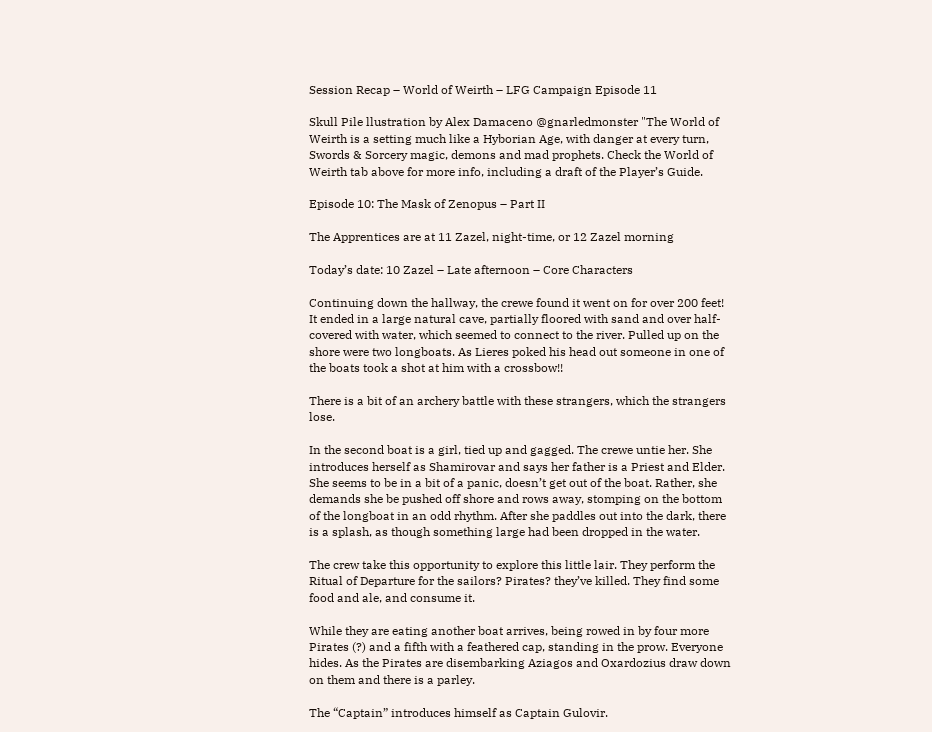Session Recap – World of Weirth – LFG Campaign Episode 11

Skull Pile llustration by Alex Damaceno @gnarledmonster "The World of Weirth is a setting much like a Hyborian Age, with danger at every turn, Swords & Sorcery magic, demons and mad prophets. Check the World of Weirth tab above for more info, including a draft of the Player’s Guide.

Episode 10: The Mask of Zenopus – Part II

The Apprentices are at 11 Zazel, night-time, or 12 Zazel morning

Today’s date: 10 Zazel – Late afternoon – Core Characters

Continuing down the hallway, the crewe found it went on for over 200 feet! It ended in a large natural cave, partially floored with sand and over half-covered with water, which seemed to connect to the river. Pulled up on the shore were two longboats. As Lieres poked his head out someone in one of the boats took a shot at him with a crossbow!!

There is a bit of an archery battle with these strangers, which the strangers lose.

In the second boat is a girl, tied up and gagged. The crewe untie her. She introduces herself as Shamirovar and says her father is a Priest and Elder. She seems to be in a bit of a panic, doesn’t get out of the boat. Rather, she demands she be pushed off shore and rows away, stomping on the bottom of the longboat in an odd rhythm. After she paddles out into the dark, there is a splash, as though something large had been dropped in the water.

The crew take this opportunity to explore this little lair. They perform the Ritual of Departure for the sailors? Pirates? they’ve killed. They find some food and ale, and consume it.

While they are eating another boat arrives, being rowed in by four more Pirates (?) and a fifth with a feathered cap, standing in the prow. Everyone hides. As the Pirates are disembarking Aziagos and Oxardozius draw down on them and there is a parley.

The “Captain” introduces himself as Captain Gulovir.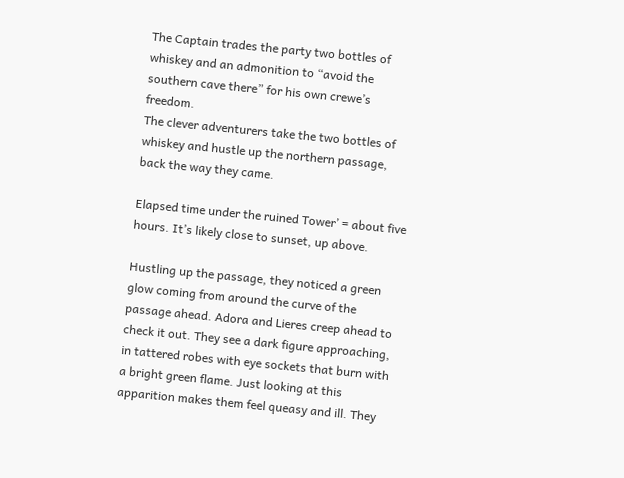The Captain trades the party two bottles of whiskey and an admonition to “avoid the southern cave there” for his own crewe’s freedom.
The clever adventurers take the two bottles of whiskey and hustle up the northern passage, back the way they came.

Elapsed time under the ruined Tower’ = about five hours. It’s likely close to sunset, up above.

Hustling up the passage, they noticed a green glow coming from around the curve of the passage ahead. Adora and Lieres creep ahead to check it out. They see a dark figure approaching, in tattered robes with eye sockets that burn with a bright green flame. Just looking at this apparition makes them feel queasy and ill. They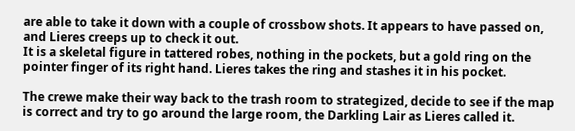are able to take it down with a couple of crossbow shots. It appears to have passed on, and Lieres creeps up to check it out.
It is a skeletal figure in tattered robes, nothing in the pockets, but a gold ring on the pointer finger of its right hand. Lieres takes the ring and stashes it in his pocket.

The crewe make their way back to the trash room to strategized, decide to see if the map is correct and try to go around the large room, the Darkling Lair as Lieres called it.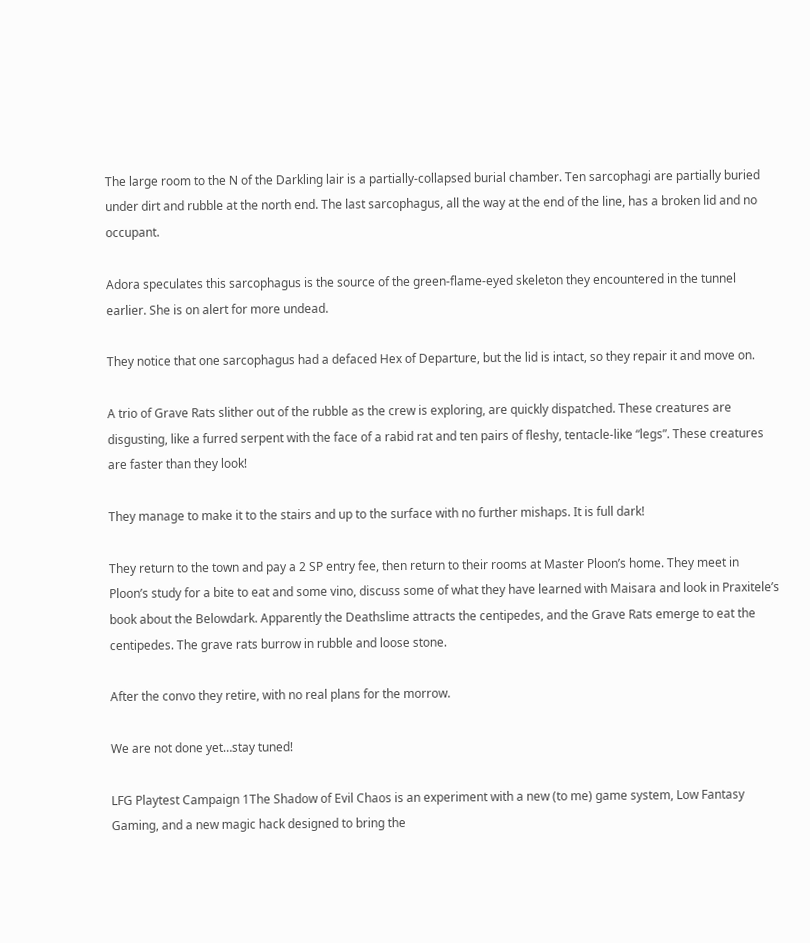The large room to the N of the Darkling lair is a partially-collapsed burial chamber. Ten sarcophagi are partially buried under dirt and rubble at the north end. The last sarcophagus, all the way at the end of the line, has a broken lid and no occupant.

Adora speculates this sarcophagus is the source of the green-flame-eyed skeleton they encountered in the tunnel earlier. She is on alert for more undead.

They notice that one sarcophagus had a defaced Hex of Departure, but the lid is intact, so they repair it and move on.

A trio of Grave Rats slither out of the rubble as the crew is exploring, are quickly dispatched. These creatures are disgusting, like a furred serpent with the face of a rabid rat and ten pairs of fleshy, tentacle-like “legs”. These creatures are faster than they look!

They manage to make it to the stairs and up to the surface with no further mishaps. It is full dark!

They return to the town and pay a 2 SP entry fee, then return to their rooms at Master Ploon’s home. They meet in Ploon’s study for a bite to eat and some vino, discuss some of what they have learned with Maisara and look in Praxitele’s book about the Belowdark. Apparently the Deathslime attracts the centipedes, and the Grave Rats emerge to eat the centipedes. The grave rats burrow in rubble and loose stone.

After the convo they retire, with no real plans for the morrow.

We are not done yet…stay tuned!

LFG Playtest Campaign 1The Shadow of Evil Chaos is an experiment with a new (to me) game system, Low Fantasy Gaming, and a new magic hack designed to bring the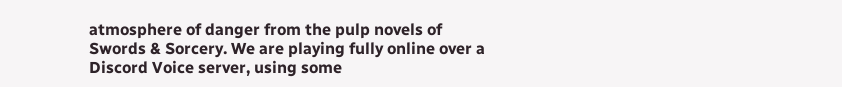atmosphere of danger from the pulp novels of Swords & Sorcery. We are playing fully online over a Discord Voice server, using some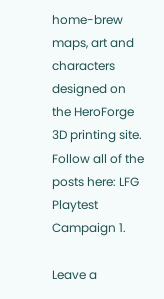home-brew maps, art and characters designed on the HeroForge 3D printing site.
Follow all of the posts here: LFG Playtest Campaign 1.

Leave a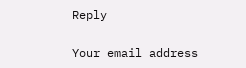Reply

Your email address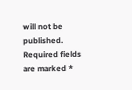will not be published. Required fields are marked *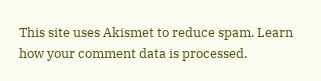This site uses Akismet to reduce spam. Learn how your comment data is processed.